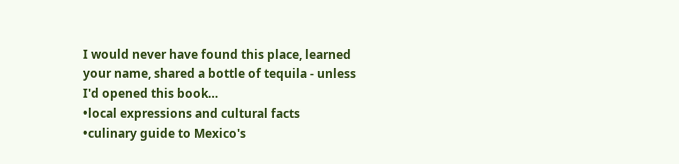I would never have found this place, learned your name, shared a bottle of tequila - unless I'd opened this book…
•local expressions and cultural facts
•culinary guide to Mexico's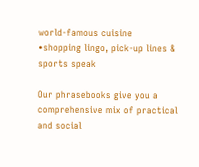world-famous cuisine
•shopping lingo, pick-up lines & sports speak

Our phrasebooks give you a comprehensive mix of practical and social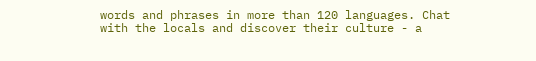words and phrases in more than 120 languages. Chat with the locals and discover their culture - a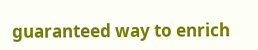guaranteed way to enrich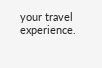your travel experience.